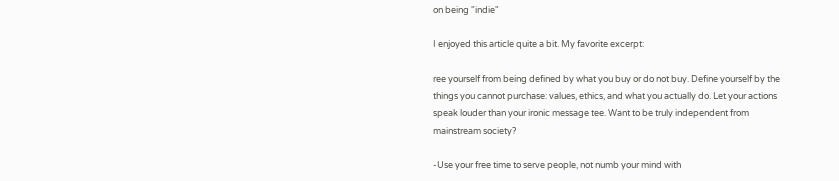on being "indie"

I enjoyed this article quite a bit. My favorite excerpt:

ree yourself from being defined by what you buy or do not buy. Define yourself by the things you cannot purchase: values, ethics, and what you actually do. Let your actions speak louder than your ironic message tee. Want to be truly independent from mainstream society?

-Use your free time to serve people, not numb your mind with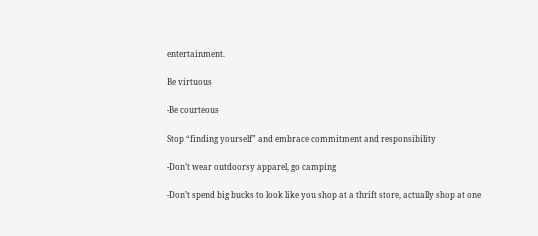entertainment.

Be virtuous

-Be courteous

Stop “finding yourself” and embrace commitment and responsibility

-Don’t wear outdoorsy apparel, go camping

-Don’t spend big bucks to look like you shop at a thrift store, actually shop at one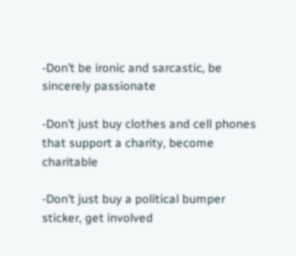-Don’t be ironic and sarcastic, be sincerely passionate

-Don’t just buy clothes and cell phones that support a charity, become charitable

-Don’t just buy a political bumper sticker, get involved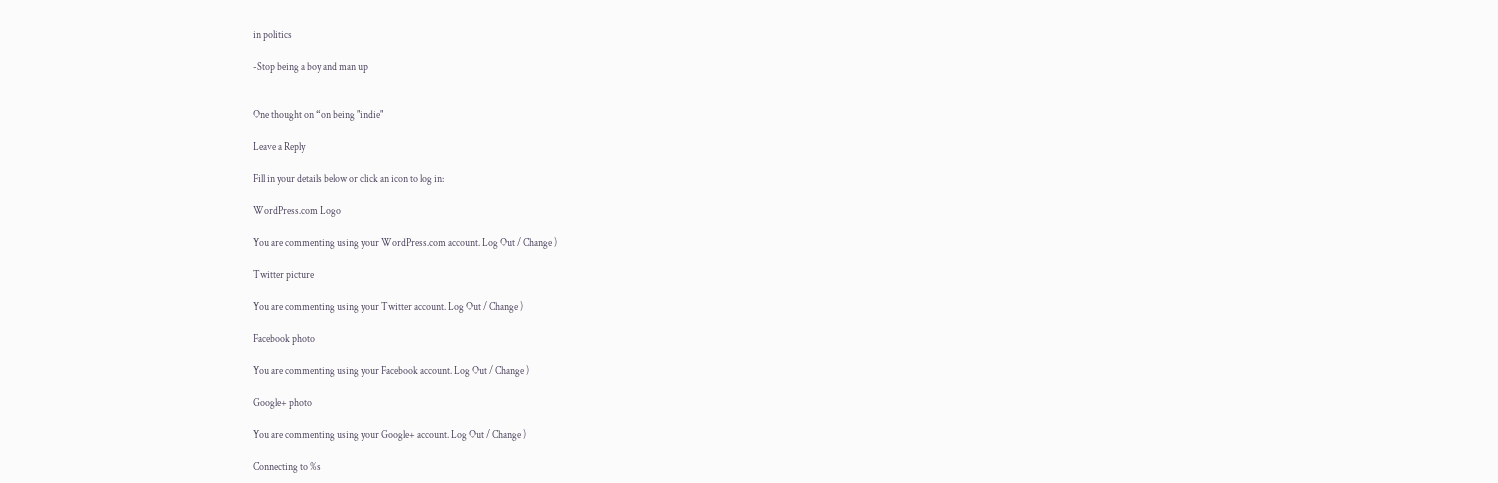in politics

-Stop being a boy and man up


One thought on “on being "indie"

Leave a Reply

Fill in your details below or click an icon to log in:

WordPress.com Logo

You are commenting using your WordPress.com account. Log Out / Change )

Twitter picture

You are commenting using your Twitter account. Log Out / Change )

Facebook photo

You are commenting using your Facebook account. Log Out / Change )

Google+ photo

You are commenting using your Google+ account. Log Out / Change )

Connecting to %s